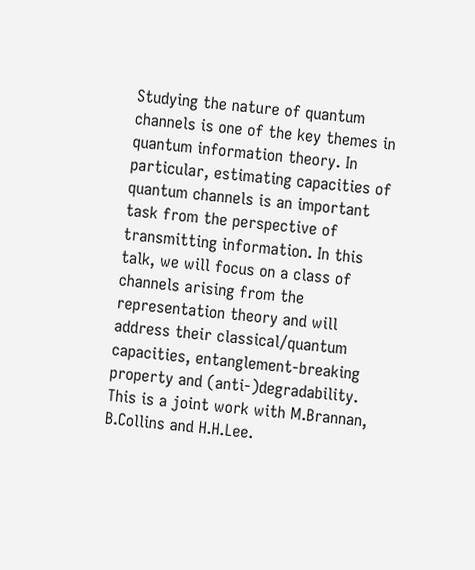Studying the nature of quantum channels is one of the key themes in quantum information theory. In particular, estimating capacities of quantum channels is an important task from the perspective of transmitting information. In this talk, we will focus on a class of channels arising from the representation theory and will address their classical/quantum capacities, entanglement-breaking property and (anti-)degradability. This is a joint work with M.Brannan, B.Collins and H.H.Lee.